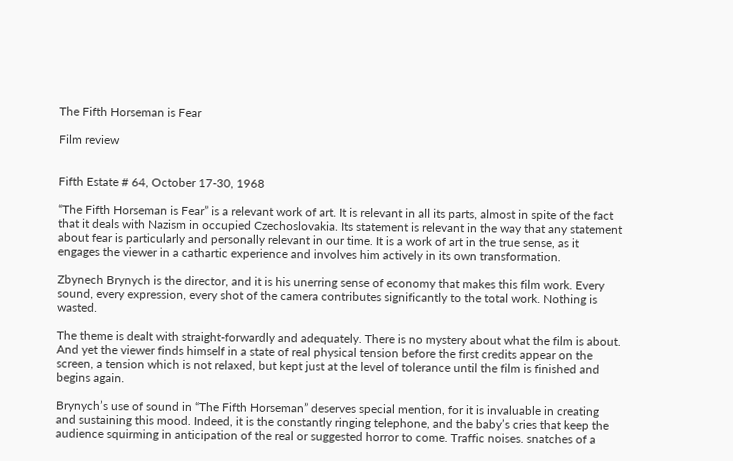The Fifth Horseman is Fear

Film review


Fifth Estate # 64, October 17-30, 1968

“The Fifth Horseman is Fear” is a relevant work of art. It is relevant in all its parts, almost in spite of the fact that it deals with Nazism in occupied Czechoslovakia. Its statement is relevant in the way that any statement about fear is particularly and personally relevant in our time. It is a work of art in the true sense, as it engages the viewer in a cathartic experience and involves him actively in its own transformation.

Zbynech Brynych is the director, and it is his unerring sense of economy that makes this film work. Every sound, every expression, every shot of the camera contributes significantly to the total work. Nothing is wasted.

The theme is dealt with straight-forwardly and adequately. There is no mystery about what the film is about. And yet the viewer finds himself in a state of real physical tension before the first credits appear on the screen, a tension which is not relaxed, but kept just at the level of tolerance until the film is finished and begins again.

Brynych’s use of sound in “The Fifth Horseman” deserves special mention, for it is invaluable in creating and sustaining this mood. Indeed, it is the constantly ringing telephone, and the baby’s cries that keep the audience squirming in anticipation of the real or suggested horror to come. Traffic noises. snatches of a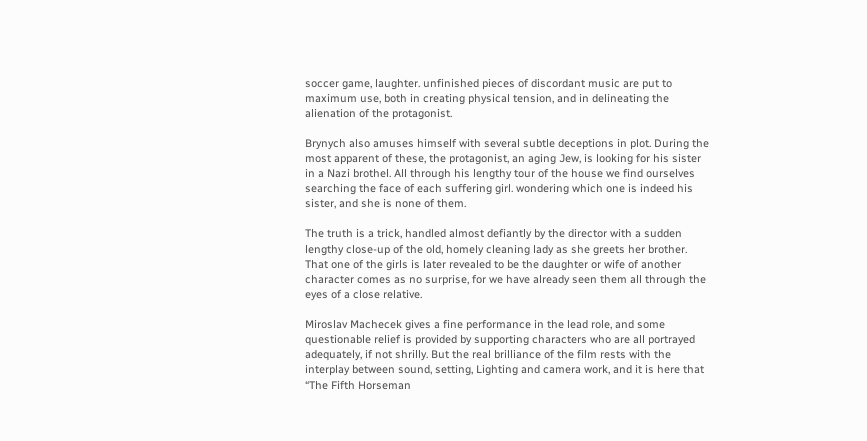soccer game, laughter. unfinished pieces of discordant music are put to maximum use, both in creating physical tension, and in delineating the alienation of the protagonist.

Brynych also amuses himself with several subtle deceptions in plot. During the most apparent of these, the protagonist, an aging Jew, is looking for his sister in a Nazi brothel. All through his lengthy tour of the house we find ourselves searching the face of each suffering girl. wondering which one is indeed his sister, and she is none of them.

The truth is a trick, handled almost defiantly by the director with a sudden lengthy close-up of the old, homely cleaning lady as she greets her brother. That one of the girls is later revealed to be the daughter or wife of another character comes as no surprise, for we have already seen them all through the eyes of a close relative.

Miroslav Machecek gives a fine performance in the lead role, and some questionable relief is provided by supporting characters who are all portrayed adequately, if not shrilly. But the real brilliance of the film rests with the interplay between sound, setting, Lighting and camera work, and it is here that “The Fifth Horseman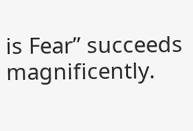is Fear” succeeds magnificently.